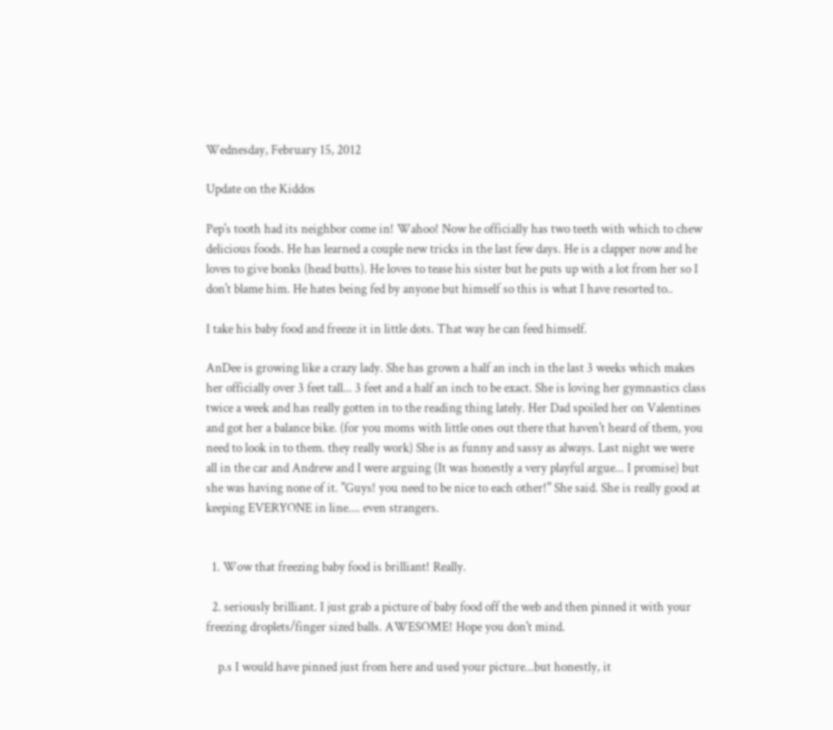Wednesday, February 15, 2012

Update on the Kiddos

Pep's tooth had its neighbor come in! Wahoo! Now he officially has two teeth with which to chew delicious foods. He has learned a couple new tricks in the last few days. He is a clapper now and he loves to give bonks (head butts). He loves to tease his sister but he puts up with a lot from her so I don't blame him. He hates being fed by anyone but himself so this is what I have resorted to..

I take his baby food and freeze it in little dots. That way he can feed himself.

AnDee is growing like a crazy lady. She has grown a half an inch in the last 3 weeks which makes her officially over 3 feet tall... 3 feet and a half an inch to be exact. She is loving her gymnastics class twice a week and has really gotten in to the reading thing lately. Her Dad spoiled her on Valentines and got her a balance bike. (for you moms with little ones out there that haven't heard of them, you need to look in to them. they really work) She is as funny and sassy as always. Last night we were all in the car and Andrew and I were arguing (It was honestly a very playful argue... I promise) but she was having none of it. "Guys! you need to be nice to each other!" She said. She is really good at keeping EVERYONE in line.... even strangers.


  1. Wow that freezing baby food is brilliant! Really.

  2. seriously brilliant. I just grab a picture of baby food off the web and then pinned it with your freezing droplets/finger sized balls. AWESOME! Hope you don't mind.

    p.s I would have pinned just from here and used your picture...but honestly, it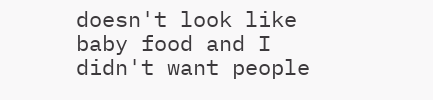doesn't look like baby food and I didn't want people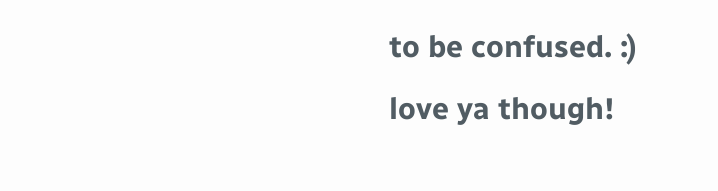to be confused. :) love ya though!